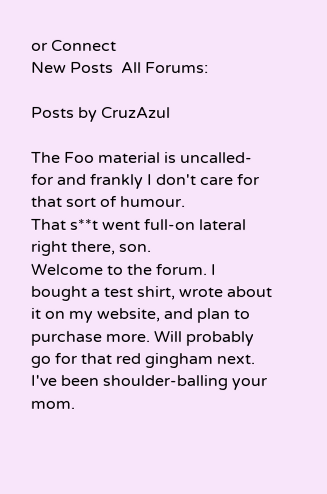or Connect
New Posts  All Forums:

Posts by CruzAzul

The Foo material is uncalled-for and frankly I don't care for that sort of humour.
That s**t went full-on lateral right there, son.
Welcome to the forum. I bought a test shirt, wrote about it on my website, and plan to purchase more. Will probably go for that red gingham next.
I've been shoulder-balling your mom.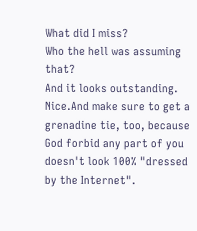What did I miss?
Who the hell was assuming that?
And it looks outstanding. Nice.And make sure to get a grenadine tie, too, because God forbid any part of you doesn't look 100% "dressed by the Internet".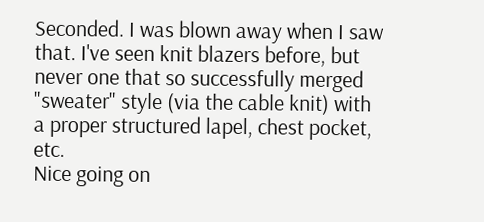Seconded. I was blown away when I saw that. I've seen knit blazers before, but never one that so successfully merged "sweater" style (via the cable knit) with a proper structured lapel, chest pocket, etc.
Nice going on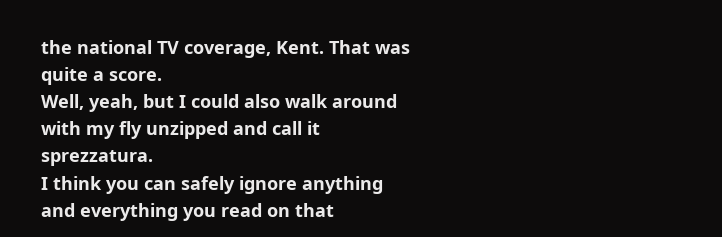the national TV coverage, Kent. That was quite a score.
Well, yeah, but I could also walk around with my fly unzipped and call it sprezzatura.
I think you can safely ignore anything and everything you read on that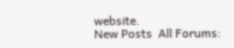website.
New Posts  All Forums: